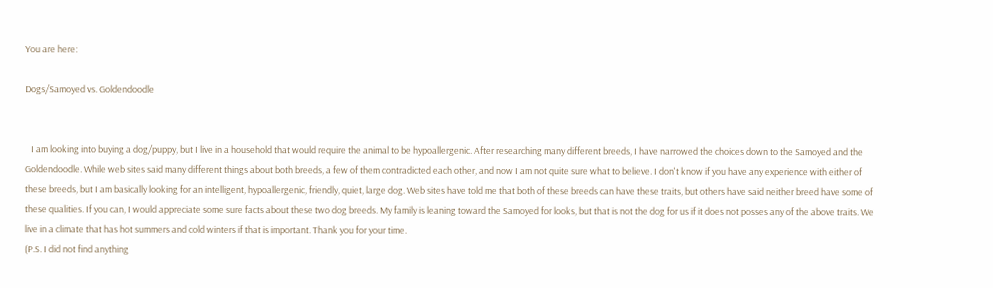You are here:

Dogs/Samoyed vs. Goldendoodle


   I am looking into buying a dog/puppy, but I live in a household that would require the animal to be hypoallergenic. After researching many different breeds, I have narrowed the choices down to the Samoyed and the Goldendoodle. While web sites said many different things about both breeds, a few of them contradicted each other, and now I am not quite sure what to believe. I don't know if you have any experience with either of these breeds, but I am basically looking for an intelligent, hypoallergenic, friendly, quiet, large dog. Web sites have told me that both of these breeds can have these traits, but others have said neither breed have some of these qualities. If you can, I would appreciate some sure facts about these two dog breeds. My family is leaning toward the Samoyed for looks, but that is not the dog for us if it does not posses any of the above traits. We live in a climate that has hot summers and cold winters if that is important. Thank you for your time.
(P.S. I did not find anything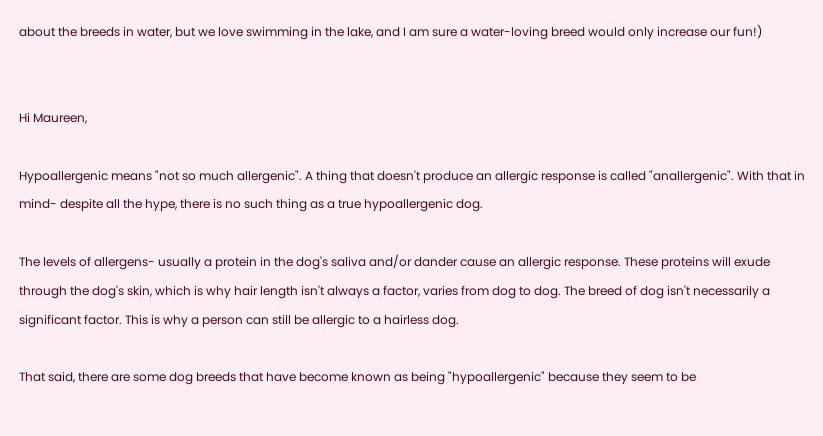about the breeds in water, but we love swimming in the lake, and I am sure a water-loving breed would only increase our fun!)


Hi Maureen,

Hypoallergenic means "not so much allergenic". A thing that doesn't produce an allergic response is called "anallergenic". With that in mind- despite all the hype, there is no such thing as a true hypoallergenic dog.

The levels of allergens- usually a protein in the dog's saliva and/or dander cause an allergic response. These proteins will exude through the dog's skin, which is why hair length isn't always a factor, varies from dog to dog. The breed of dog isn't necessarily a significant factor. This is why a person can still be allergic to a hairless dog.

That said, there are some dog breeds that have become known as being "hypoallergenic" because they seem to be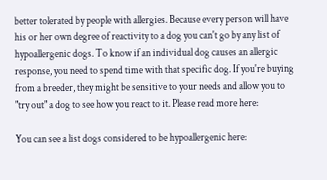better tolerated by people with allergies. Because every person will have his or her own degree of reactivity to a dog you can't go by any list of hypoallergenic dogs. To know if an individual dog causes an allergic response, you need to spend time with that specific dog. If you're buying from a breeder, they might be sensitive to your needs and allow you to "try out" a dog to see how you react to it. Please read more here:

You can see a list dogs considered to be hypoallergenic here: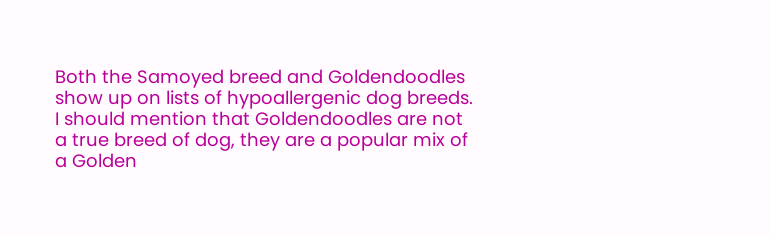Both the Samoyed breed and Goldendoodles show up on lists of hypoallergenic dog breeds. I should mention that Goldendoodles are not a true breed of dog, they are a popular mix of a Golden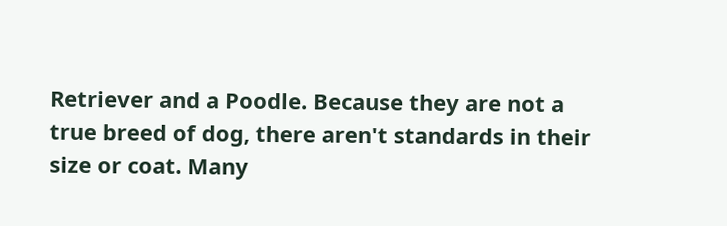Retriever and a Poodle. Because they are not a true breed of dog, there aren't standards in their size or coat. Many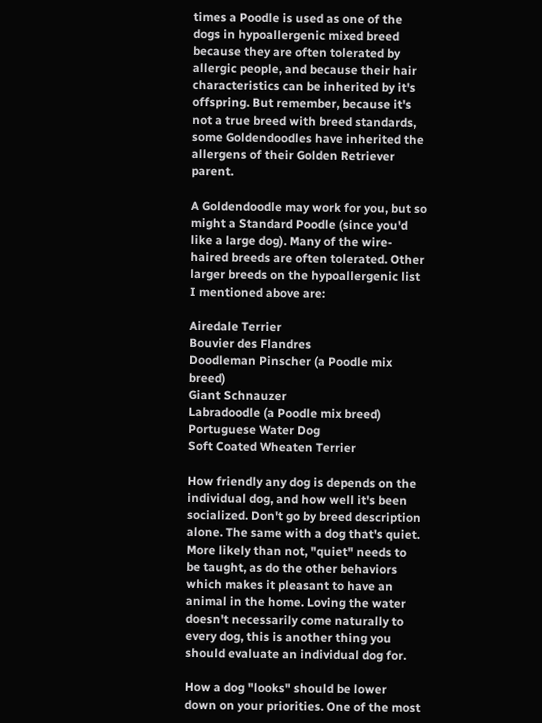times a Poodle is used as one of the dogs in hypoallergenic mixed breed because they are often tolerated by allergic people, and because their hair characteristics can be inherited by it's offspring. But remember, because it's not a true breed with breed standards, some Goldendoodles have inherited the allergens of their Golden Retriever parent.

A Goldendoodle may work for you, but so might a Standard Poodle (since you'd like a large dog). Many of the wire-haired breeds are often tolerated. Other larger breeds on the hypoallergenic list I mentioned above are:

Airedale Terrier
Bouvier des Flandres
Doodleman Pinscher (a Poodle mix breed)
Giant Schnauzer
Labradoodle (a Poodle mix breed)
Portuguese Water Dog
Soft Coated Wheaten Terrier

How friendly any dog is depends on the individual dog, and how well it's been socialized. Don't go by breed description alone. The same with a dog that's quiet. More likely than not, "quiet" needs to be taught, as do the other behaviors which makes it pleasant to have an animal in the home. Loving the water doesn't necessarily come naturally to every dog, this is another thing you should evaluate an individual dog for.

How a dog "looks" should be lower down on your priorities. One of the most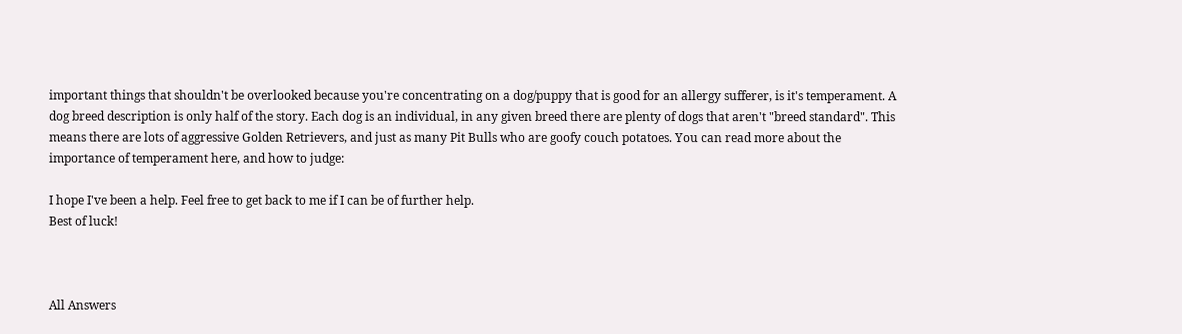important things that shouldn't be overlooked because you're concentrating on a dog/puppy that is good for an allergy sufferer, is it's temperament. A dog breed description is only half of the story. Each dog is an individual, in any given breed there are plenty of dogs that aren't "breed standard". This means there are lots of aggressive Golden Retrievers, and just as many Pit Bulls who are goofy couch potatoes. You can read more about the importance of temperament here, and how to judge:

I hope I've been a help. Feel free to get back to me if I can be of further help.
Best of luck!



All Answers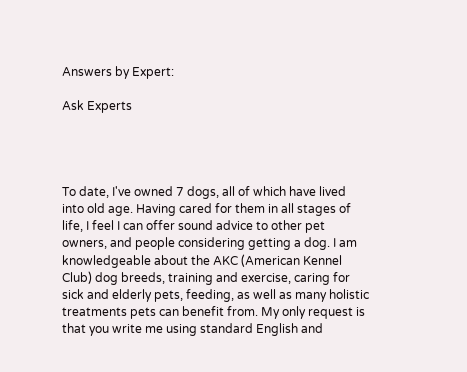Answers by Expert:

Ask Experts




To date, I've owned 7 dogs, all of which have lived into old age. Having cared for them in all stages of life, I feel I can offer sound advice to other pet owners, and people considering getting a dog. I am knowledgeable about the AKC (American Kennel Club) dog breeds, training and exercise, caring for sick and elderly pets, feeding, as well as many holistic treatments pets can benefit from. My only request is that you write me using standard English and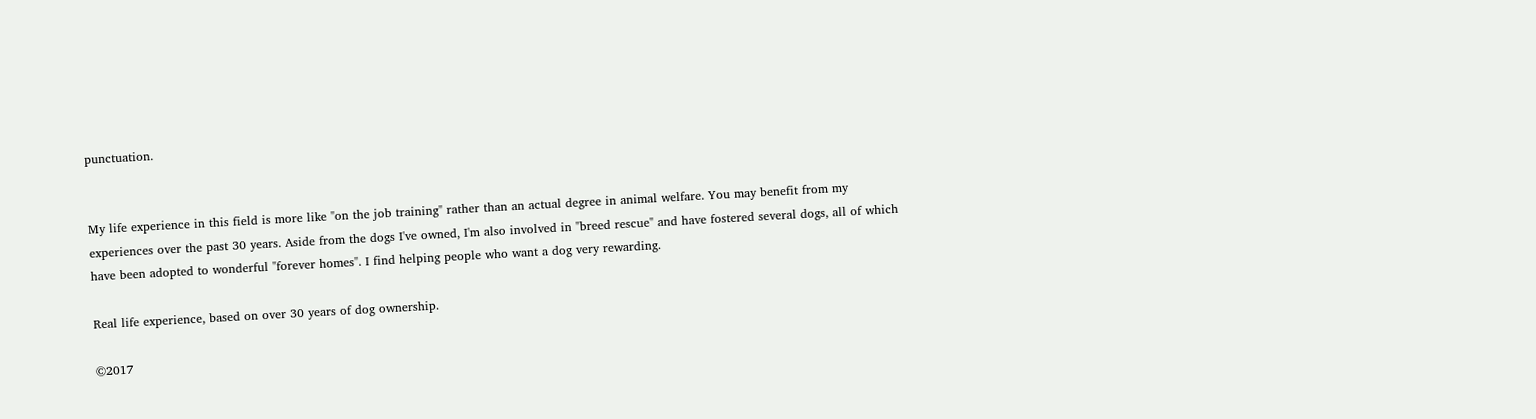punctuation.


My life experience in this field is more like "on the job training" rather than an actual degree in animal welfare. You may benefit from my experiences over the past 30 years. Aside from the dogs I've owned, I'm also involved in "breed rescue" and have fostered several dogs, all of which have been adopted to wonderful "forever homes". I find helping people who want a dog very rewarding.

Real life experience, based on over 30 years of dog ownership.

©2017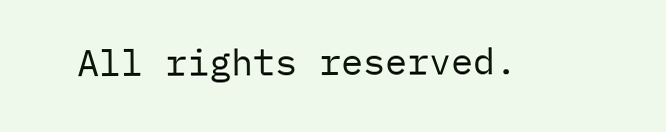All rights reserved.